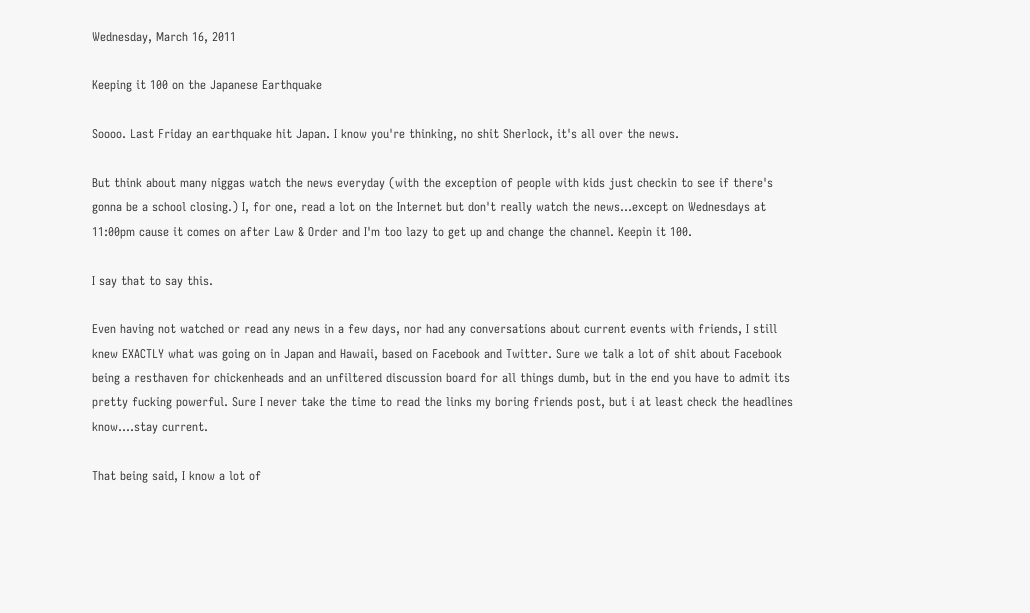Wednesday, March 16, 2011

Keeping it 100 on the Japanese Earthquake

Soooo. Last Friday an earthquake hit Japan. I know you're thinking, no shit Sherlock, it's all over the news.

But think about many niggas watch the news everyday (with the exception of people with kids just checkin to see if there's gonna be a school closing.) I, for one, read a lot on the Internet but don't really watch the news...except on Wednesdays at 11:00pm cause it comes on after Law & Order and I'm too lazy to get up and change the channel. Keepin it 100.

I say that to say this.

Even having not watched or read any news in a few days, nor had any conversations about current events with friends, I still knew EXACTLY what was going on in Japan and Hawaii, based on Facebook and Twitter. Sure we talk a lot of shit about Facebook being a resthaven for chickenheads and an unfiltered discussion board for all things dumb, but in the end you have to admit its pretty fucking powerful. Sure I never take the time to read the links my boring friends post, but i at least check the headlines know....stay current.

That being said, I know a lot of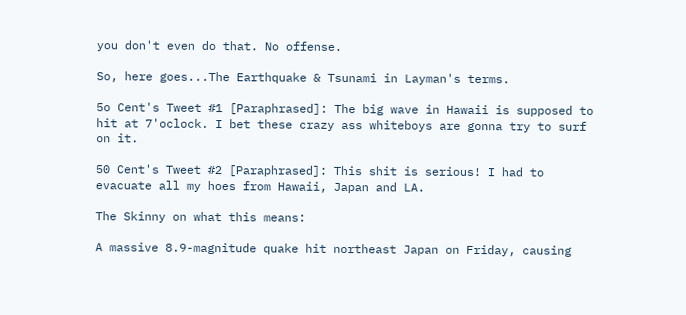you don't even do that. No offense.

So, here goes...The Earthquake & Tsunami in Layman's terms.

5o Cent's Tweet #1 [Paraphrased]: The big wave in Hawaii is supposed to hit at 7'oclock. I bet these crazy ass whiteboys are gonna try to surf on it.

50 Cent's Tweet #2 [Paraphrased]: This shit is serious! I had to evacuate all my hoes from Hawaii, Japan and LA.

The Skinny on what this means:

A massive 8.9-magnitude quake hit northeast Japan on Friday, causing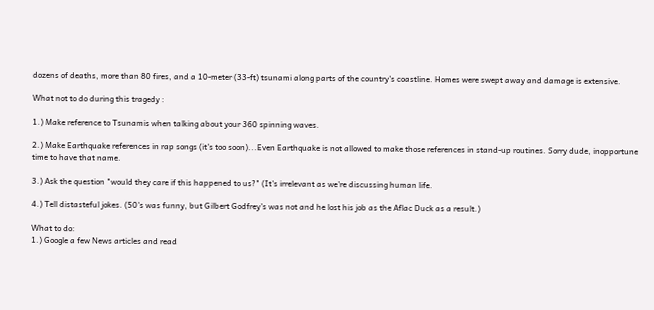dozens of deaths, more than 80 fires, and a 10-meter (33-ft) tsunami along parts of the country's coastline. Homes were swept away and damage is extensive.

What not to do during this tragedy :

1.) Make reference to Tsunamis when talking about your 360 spinning waves.

2.) Make Earthquake references in rap songs (it's too soon)...Even Earthquake is not allowed to make those references in stand-up routines. Sorry dude, inopportune time to have that name.

3.) Ask the question "would they care if this happened to us?" (It's irrelevant as we're discussing human life.

4.) Tell distasteful jokes. (50's was funny, but Gilbert Godfrey's was not and he lost his job as the Aflac Duck as a result.)

What to do:
1.) Google a few News articles and read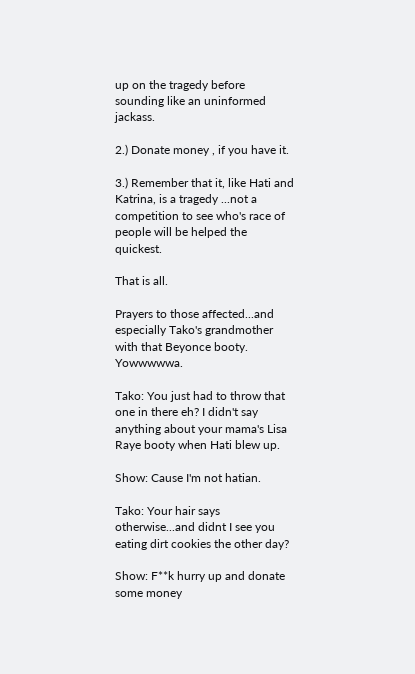up on the tragedy before sounding like an uninformed jackass.

2.) Donate money , if you have it.

3.) Remember that it, like Hati and Katrina, is a tragedy ...not a competition to see who's race of people will be helped the quickest.

That is all.

Prayers to those affected...and especially Tako's grandmother with that Beyonce booty. Yowwwwwa.

Tako: You just had to throw that one in there eh? I didn't say anything about your mama's Lisa Raye booty when Hati blew up.

Show: Cause I'm not hatian.

Tako: Your hair says otherwise...and didnt I see you eating dirt cookies the other day?

Show: F**k hurry up and donate some money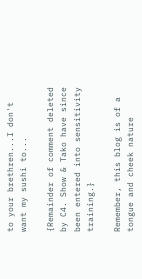to your brethren...I don't want my sushi to...

{Remainder of comment deleted by C4. Show & Tako have since been entered into sensitivity training.}

Remember, this blog is of a tongue and cheek nature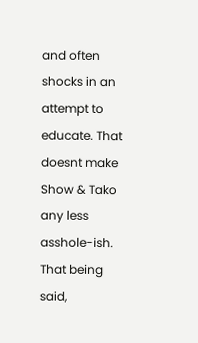and often shocks in an attempt to educate. That doesnt make Show & Tako any less asshole-ish. That being said,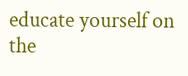educate yourself on the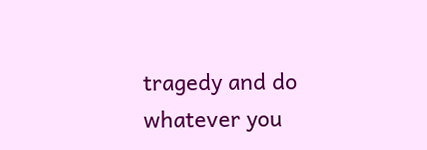tragedy and do whatever you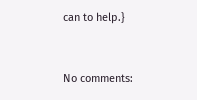can to help.}


No comments: